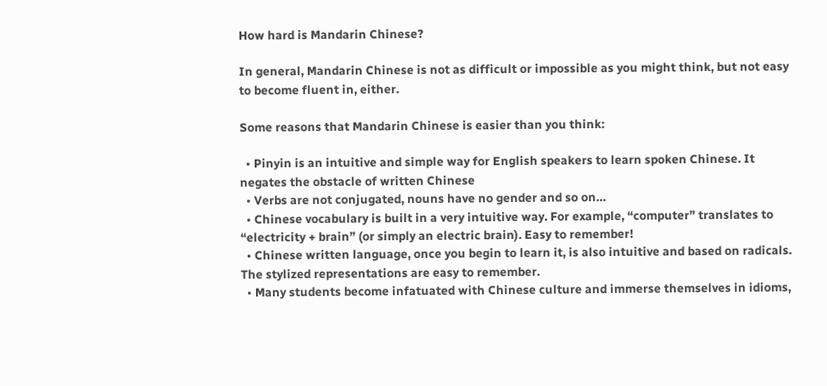How hard is Mandarin Chinese?

In general, Mandarin Chinese is not as difficult or impossible as you might think, but not easy to become fluent in, either.

Some reasons that Mandarin Chinese is easier than you think:

  • Pinyin is an intuitive and simple way for English speakers to learn spoken Chinese. It negates the obstacle of written Chinese
  • Verbs are not conjugated, nouns have no gender and so on…
  • Chinese vocabulary is built in a very intuitive way. For example, “computer” translates to “electricity + brain” (or simply an electric brain). Easy to remember!
  • Chinese written language, once you begin to learn it, is also intuitive and based on radicals. The stylized representations are easy to remember.
  • Many students become infatuated with Chinese culture and immerse themselves in idioms,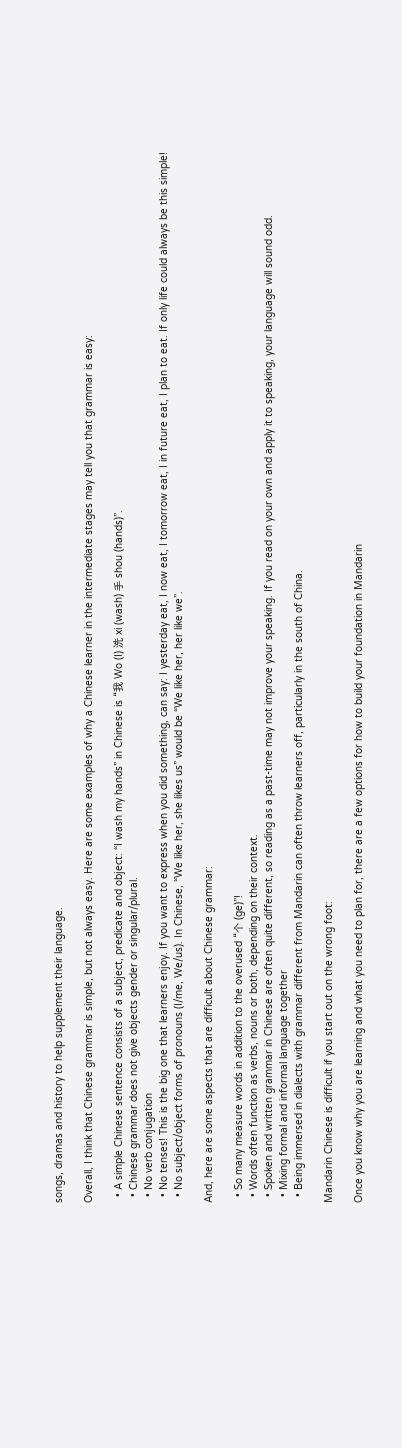songs, dramas and history to help supplement their language.

Overall, I think that Chinese grammar is simple, but not always easy. Here are some examples of why a Chinese learner in the intermediate stages may tell you that grammar is easy:

  • A simple Chinese sentence consists of a subject, predicate and object: “I wash my hands” in Chinese is “我 Wo (I) 洗 xi (wash) 手 shou (hands)”.
  • Chinese grammar does not give objects gender or singular/plural.
  • No verb conjugation
  • No tenses! This is the big one that learners enjoy. If you want to express when you did something, can say: I yesterday eat, I now eat, I tomorrow eat, I in future eat, I plan to eat. If only life could always be this simple!
  • No subject/object forms of pronouns (I/me, We/us). In Chinese, “We like her, she likes us” would be “We like her, her like we”.

And, here are some aspects that are difficult about Chinese grammar:

  • So many measure words in addition to the overused “个 (ge)”!
  • Words often function as verbs, nouns or both, depending on their context.
  • Spoken and written grammar in Chinese are often quite different, so reading as a past-time may not improve your speaking. If you read on your own and apply it to speaking, your language will sound odd.
  • Mixing formal and informal language together
  • Being immersed in dialects with grammar different from Mandarin can often throw learners off, particularly in the south of China.

Mandarin Chinese is difficult if you start out on the wrong foot:

Once you know why you are learning and what you need to plan for, there are a few options for how to build your foundation in Mandarin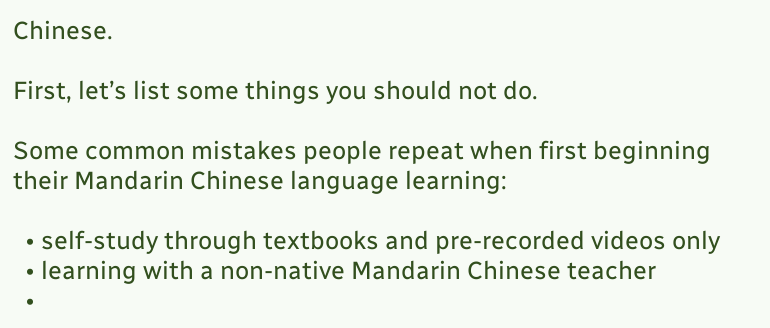Chinese.

First, let’s list some things you should not do.

Some common mistakes people repeat when first beginning their Mandarin Chinese language learning:

  • self-study through textbooks and pre-recorded videos only
  • learning with a non-native Mandarin Chinese teacher
  •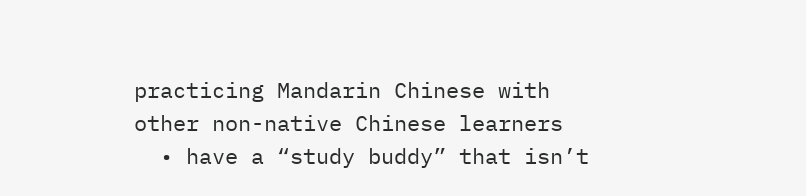practicing Mandarin Chinese with other non-native Chinese learners
  • have a “study buddy” that isn’t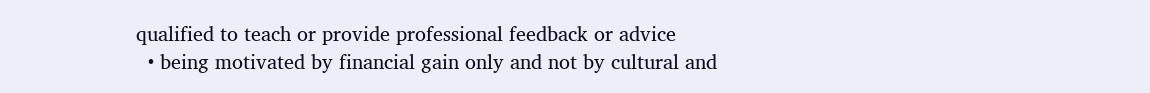qualified to teach or provide professional feedback or advice
  • being motivated by financial gain only and not by cultural and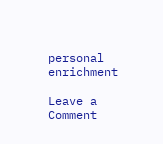personal enrichment

Leave a Comment